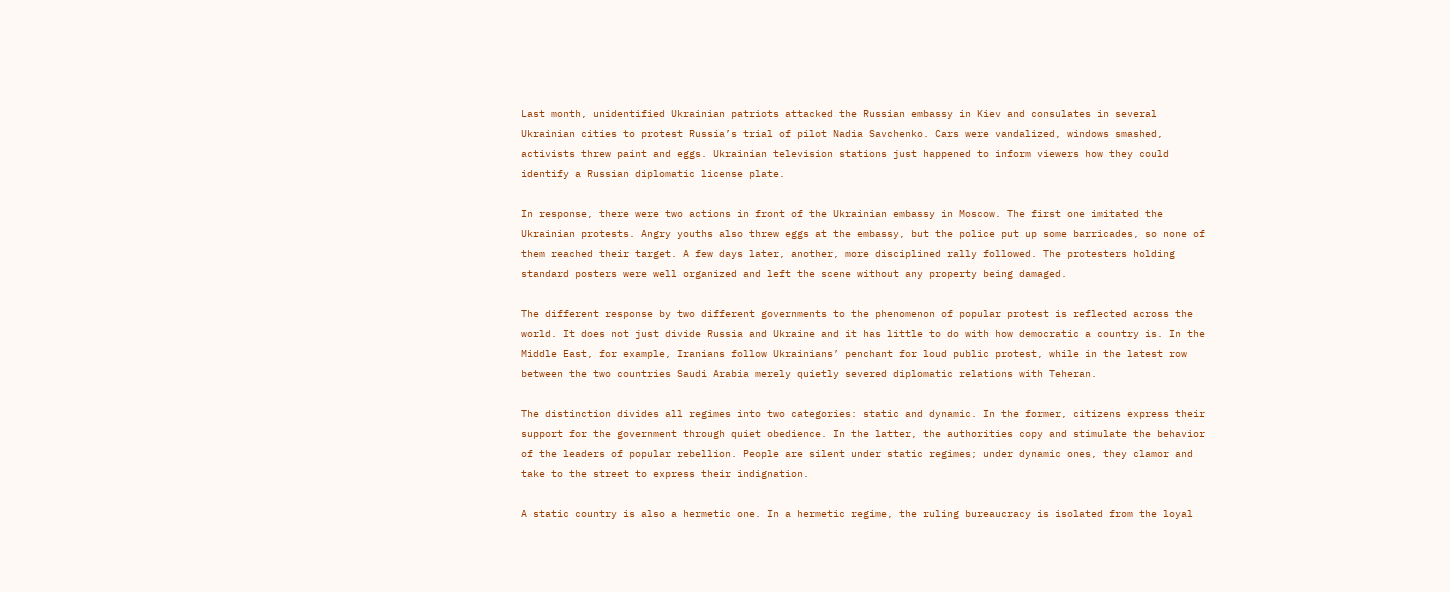Last month, unidentified Ukrainian patriots attacked the Russian embassy in Kiev and consulates in several Ukrainian cities to protest Russia’s trial of pilot Nadia Savchenko. Cars were vandalized, windows smashed, activists threw paint and eggs. Ukrainian television stations just happened to inform viewers how they could identify a Russian diplomatic license plate.

In response, there were two actions in front of the Ukrainian embassy in Moscow. The first one imitated the Ukrainian protests. Angry youths also threw eggs at the embassy, but the police put up some barricades, so none of them reached their target. A few days later, another, more disciplined rally followed. The protesters holding standard posters were well organized and left the scene without any property being damaged.

The different response by two different governments to the phenomenon of popular protest is reflected across the world. It does not just divide Russia and Ukraine and it has little to do with how democratic a country is. In the Middle East, for example, Iranians follow Ukrainians’ penchant for loud public protest, while in the latest row between the two countries Saudi Arabia merely quietly severed diplomatic relations with Teheran.

The distinction divides all regimes into two categories: static and dynamic. In the former, citizens express their support for the government through quiet obedience. In the latter, the authorities copy and stimulate the behavior of the leaders of popular rebellion. People are silent under static regimes; under dynamic ones, they clamor and take to the street to express their indignation.

A static country is also a hermetic one. In a hermetic regime, the ruling bureaucracy is isolated from the loyal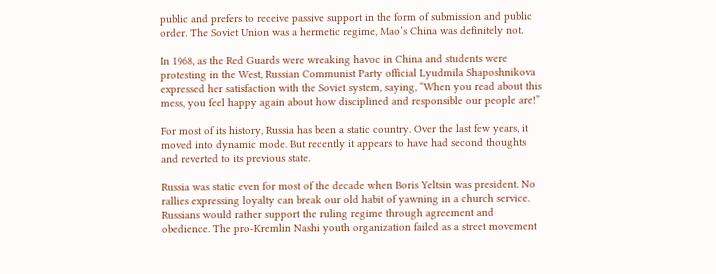public and prefers to receive passive support in the form of submission and public order. The Soviet Union was a hermetic regime, Mao’s China was definitely not.

In 1968, as the Red Guards were wreaking havoc in China and students were protesting in the West, Russian Communist Party official Lyudmila Shaposhnikova expressed her satisfaction with the Soviet system, saying, “When you read about this mess, you feel happy again about how disciplined and responsible our people are!”

For most of its history, Russia has been a static country. Over the last few years, it moved into dynamic mode. But recently it appears to have had second thoughts and reverted to its previous state.

Russia was static even for most of the decade when Boris Yeltsin was president. No rallies expressing loyalty can break our old habit of yawning in a church service. Russians would rather support the ruling regime through agreement and obedience. The pro-Kremlin Nashi youth organization failed as a street movement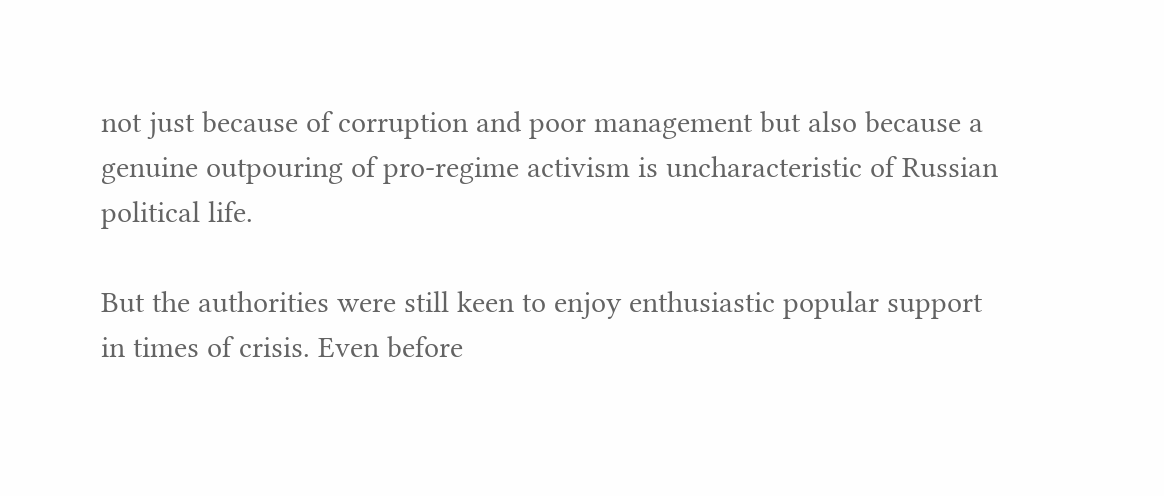not just because of corruption and poor management but also because a genuine outpouring of pro-regime activism is uncharacteristic of Russian political life.

But the authorities were still keen to enjoy enthusiastic popular support in times of crisis. Even before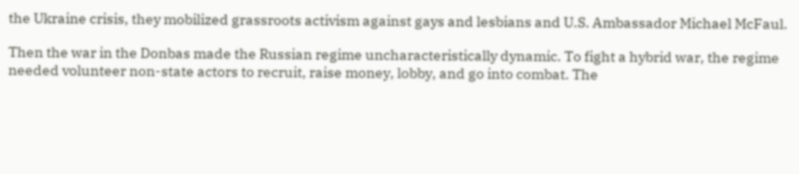the Ukraine crisis, they mobilized grassroots activism against gays and lesbians and U.S. Ambassador Michael McFaul.

Then the war in the Donbas made the Russian regime uncharacteristically dynamic. To fight a hybrid war, the regime needed volunteer non-state actors to recruit, raise money, lobby, and go into combat. The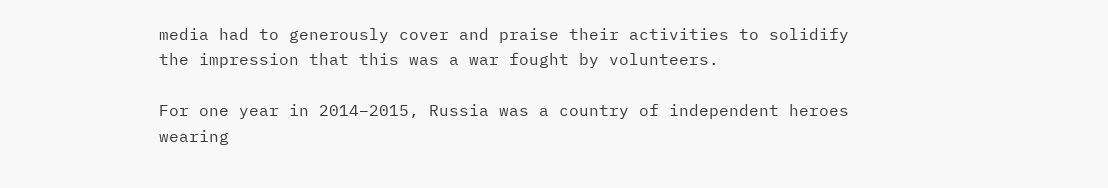media had to generously cover and praise their activities to solidify the impression that this was a war fought by volunteers.

For one year in 2014–2015, Russia was a country of independent heroes wearing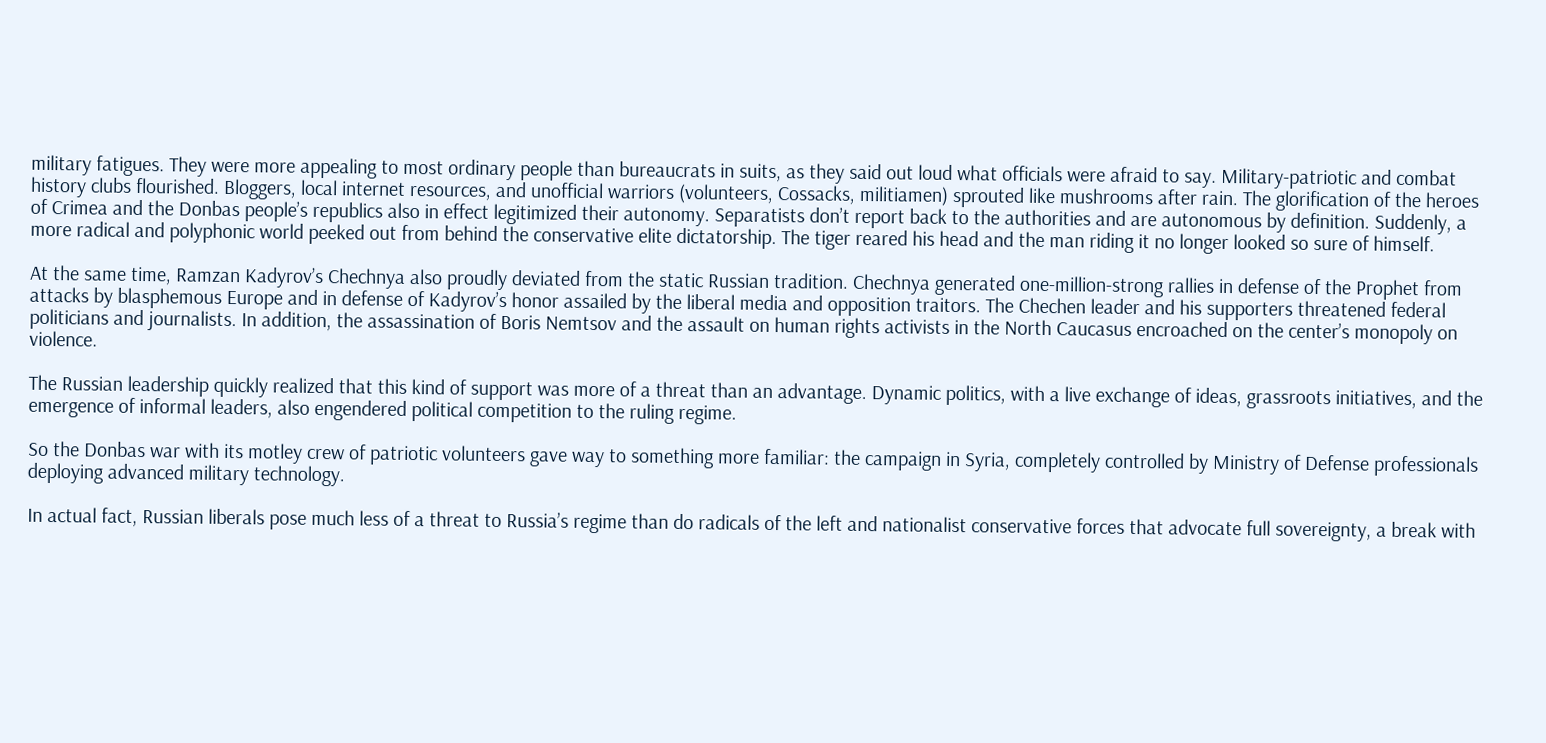military fatigues. They were more appealing to most ordinary people than bureaucrats in suits, as they said out loud what officials were afraid to say. Military-patriotic and combat history clubs flourished. Bloggers, local internet resources, and unofficial warriors (volunteers, Cossacks, militiamen) sprouted like mushrooms after rain. The glorification of the heroes of Crimea and the Donbas people’s republics also in effect legitimized their autonomy. Separatists don’t report back to the authorities and are autonomous by definition. Suddenly, a more radical and polyphonic world peeked out from behind the conservative elite dictatorship. The tiger reared his head and the man riding it no longer looked so sure of himself.

At the same time, Ramzan Kadyrov’s Chechnya also proudly deviated from the static Russian tradition. Chechnya generated one-million-strong rallies in defense of the Prophet from attacks by blasphemous Europe and in defense of Kadyrov’s honor assailed by the liberal media and opposition traitors. The Chechen leader and his supporters threatened federal politicians and journalists. In addition, the assassination of Boris Nemtsov and the assault on human rights activists in the North Caucasus encroached on the center’s monopoly on violence.

The Russian leadership quickly realized that this kind of support was more of a threat than an advantage. Dynamic politics, with a live exchange of ideas, grassroots initiatives, and the emergence of informal leaders, also engendered political competition to the ruling regime.

So the Donbas war with its motley crew of patriotic volunteers gave way to something more familiar: the campaign in Syria, completely controlled by Ministry of Defense professionals deploying advanced military technology.

In actual fact, Russian liberals pose much less of a threat to Russia’s regime than do radicals of the left and nationalist conservative forces that advocate full sovereignty, a break with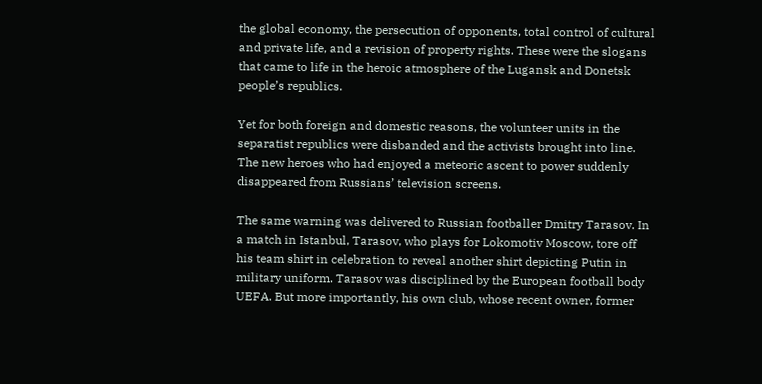the global economy, the persecution of opponents, total control of cultural and private life, and a revision of property rights. These were the slogans that came to life in the heroic atmosphere of the Lugansk and Donetsk people’s republics.

Yet for both foreign and domestic reasons, the volunteer units in the separatist republics were disbanded and the activists brought into line. The new heroes who had enjoyed a meteoric ascent to power suddenly disappeared from Russians’ television screens.

The same warning was delivered to Russian footballer Dmitry Tarasov. In a match in Istanbul, Tarasov, who plays for Lokomotiv Moscow, tore off his team shirt in celebration to reveal another shirt depicting Putin in military uniform. Tarasov was disciplined by the European football body UEFA. But more importantly, his own club, whose recent owner, former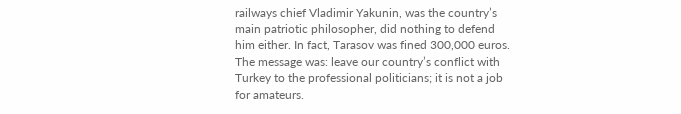railways chief Vladimir Yakunin, was the country’s main patriotic philosopher, did nothing to defend him either. In fact, Tarasov was fined 300,000 euros. The message was: leave our country’s conflict with Turkey to the professional politicians; it is not a job for amateurs.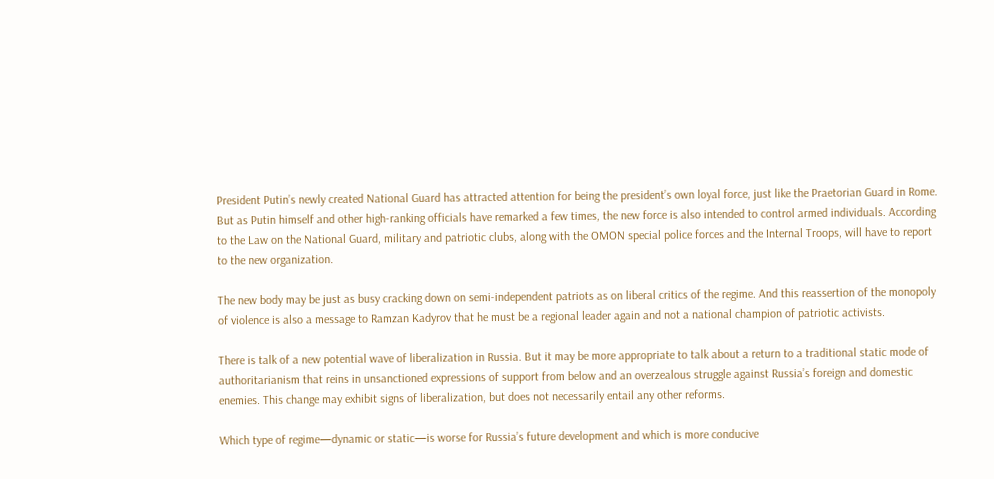President Putin’s newly created National Guard has attracted attention for being the president’s own loyal force, just like the Praetorian Guard in Rome. But as Putin himself and other high-ranking officials have remarked a few times, the new force is also intended to control armed individuals. According to the Law on the National Guard, military and patriotic clubs, along with the OMON special police forces and the Internal Troops, will have to report to the new organization.

The new body may be just as busy cracking down on semi-independent patriots as on liberal critics of the regime. And this reassertion of the monopoly of violence is also a message to Ramzan Kadyrov that he must be a regional leader again and not a national champion of patriotic activists.

There is talk of a new potential wave of liberalization in Russia. But it may be more appropriate to talk about a return to a traditional static mode of authoritarianism that reins in unsanctioned expressions of support from below and an overzealous struggle against Russia’s foreign and domestic enemies. This change may exhibit signs of liberalization, but does not necessarily entail any other reforms.

Which type of regime—dynamic or static—is worse for Russia’s future development and which is more conducive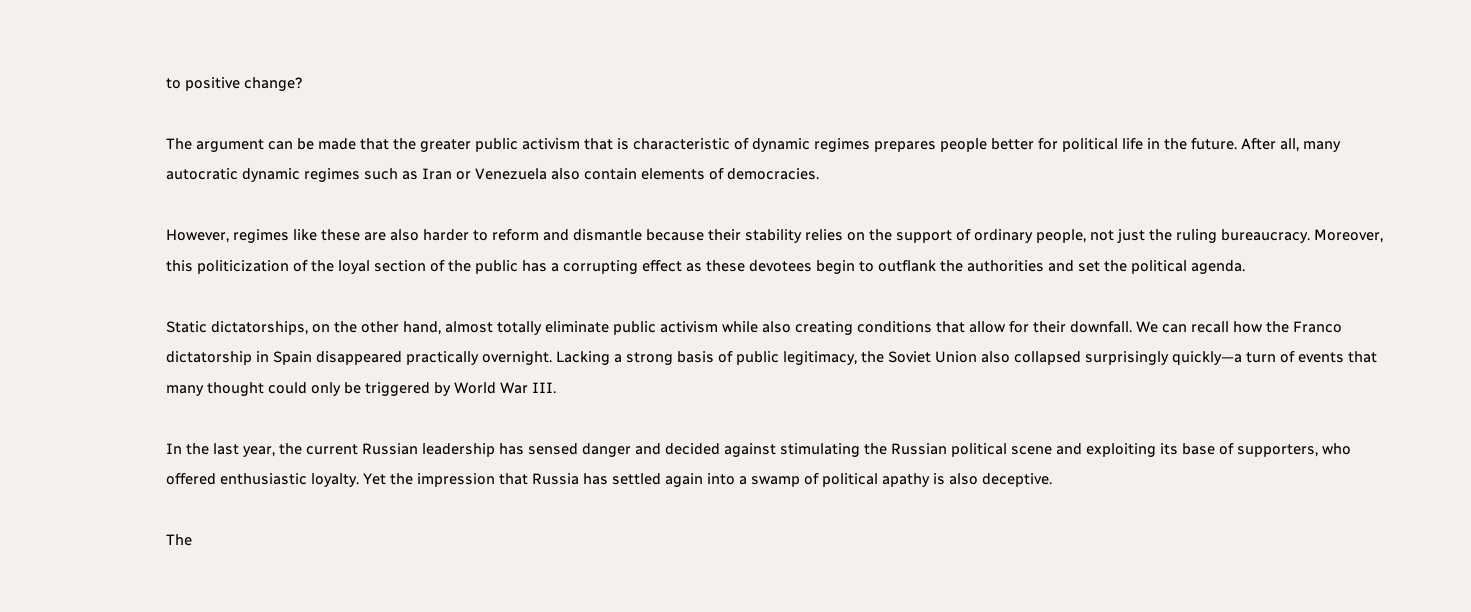to positive change?

The argument can be made that the greater public activism that is characteristic of dynamic regimes prepares people better for political life in the future. After all, many autocratic dynamic regimes such as Iran or Venezuela also contain elements of democracies.

However, regimes like these are also harder to reform and dismantle because their stability relies on the support of ordinary people, not just the ruling bureaucracy. Moreover, this politicization of the loyal section of the public has a corrupting effect as these devotees begin to outflank the authorities and set the political agenda.

Static dictatorships, on the other hand, almost totally eliminate public activism while also creating conditions that allow for their downfall. We can recall how the Franco dictatorship in Spain disappeared practically overnight. Lacking a strong basis of public legitimacy, the Soviet Union also collapsed surprisingly quickly—a turn of events that many thought could only be triggered by World War III.

In the last year, the current Russian leadership has sensed danger and decided against stimulating the Russian political scene and exploiting its base of supporters, who offered enthusiastic loyalty. Yet the impression that Russia has settled again into a swamp of political apathy is also deceptive.

The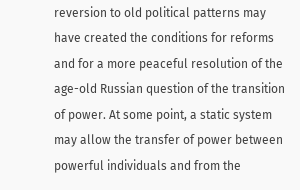reversion to old political patterns may have created the conditions for reforms and for a more peaceful resolution of the age-old Russian question of the transition of power. At some point, a static system may allow the transfer of power between powerful individuals and from the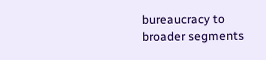bureaucracy to broader segments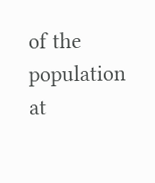of the population at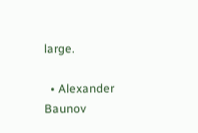large.

  • Alexander Baunov